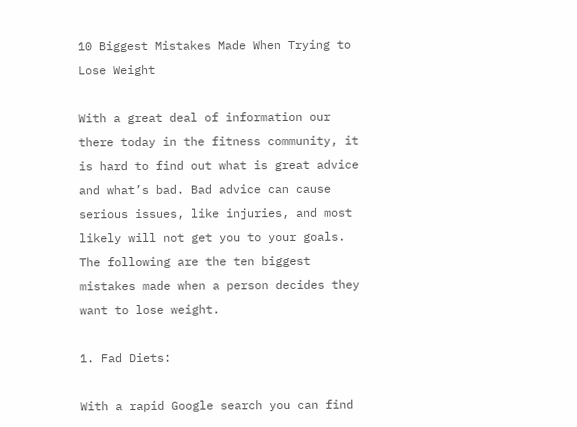10 Biggest Mistakes Made When Trying to Lose Weight

With a great deal of information our there today in the fitness community, it is hard to find out what is great advice and what’s bad. Bad advice can cause serious issues, like injuries, and most likely will not get you to your goals. The following are the ten biggest mistakes made when a person decides they want to lose weight.

1. Fad Diets:

With a rapid Google search you can find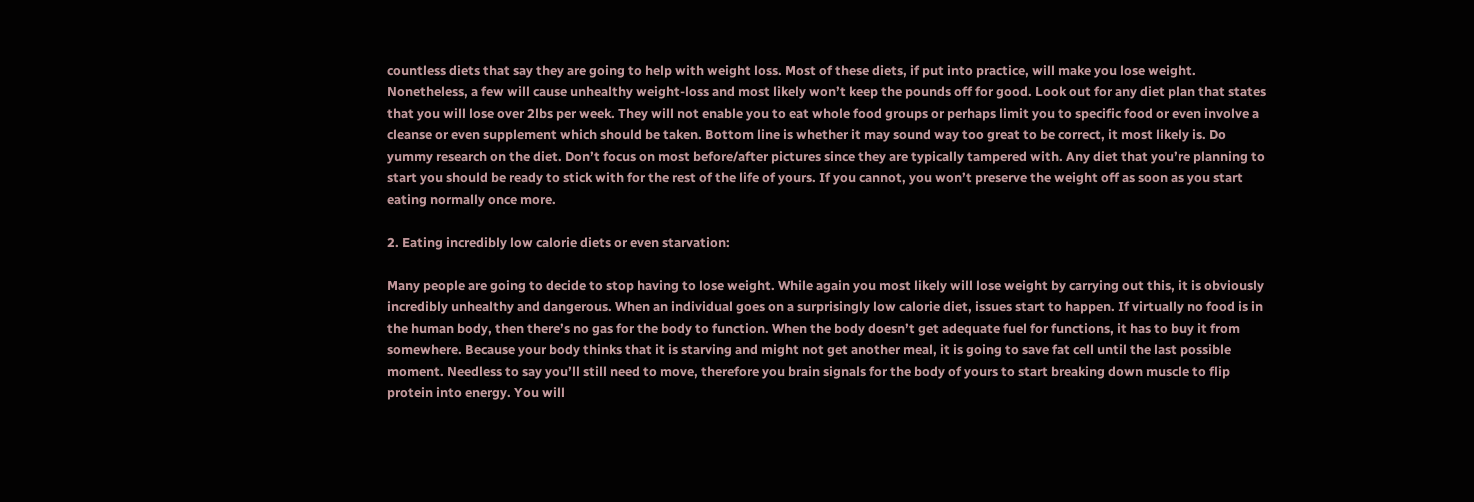countless diets that say they are going to help with weight loss. Most of these diets, if put into practice, will make you lose weight. Nonetheless, a few will cause unhealthy weight-loss and most likely won’t keep the pounds off for good. Look out for any diet plan that states that you will lose over 2lbs per week. They will not enable you to eat whole food groups or perhaps limit you to specific food or even involve a cleanse or even supplement which should be taken. Bottom line is whether it may sound way too great to be correct, it most likely is. Do yummy research on the diet. Don’t focus on most before/after pictures since they are typically tampered with. Any diet that you’re planning to start you should be ready to stick with for the rest of the life of yours. If you cannot, you won’t preserve the weight off as soon as you start eating normally once more.

2. Eating incredibly low calorie diets or even starvation:

Many people are going to decide to stop having to lose weight. While again you most likely will lose weight by carrying out this, it is obviously incredibly unhealthy and dangerous. When an individual goes on a surprisingly low calorie diet, issues start to happen. If virtually no food is in the human body, then there’s no gas for the body to function. When the body doesn’t get adequate fuel for functions, it has to buy it from somewhere. Because your body thinks that it is starving and might not get another meal, it is going to save fat cell until the last possible moment. Needless to say you’ll still need to move, therefore you brain signals for the body of yours to start breaking down muscle to flip protein into energy. You will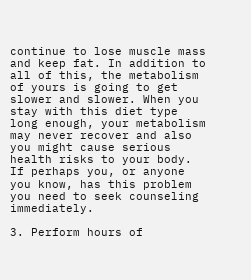continue to lose muscle mass and keep fat. In addition to all of this, the metabolism of yours is going to get slower and slower. When you stay with this diet type long enough, your metabolism may never recover and also you might cause serious health risks to your body. If perhaps you, or anyone you know, has this problem you need to seek counseling immediately.

3. Perform hours of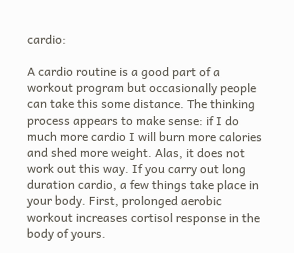cardio:

A cardio routine is a good part of a workout program but occasionally people can take this some distance. The thinking process appears to make sense: if I do much more cardio I will burn more calories and shed more weight. Alas, it does not work out this way. If you carry out long duration cardio, a few things take place in your body. First, prolonged aerobic workout increases cortisol response in the body of yours.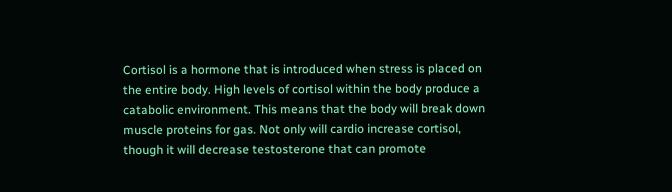Cortisol is a hormone that is introduced when stress is placed on the entire body. High levels of cortisol within the body produce a catabolic environment. This means that the body will break down muscle proteins for gas. Not only will cardio increase cortisol, though it will decrease testosterone that can promote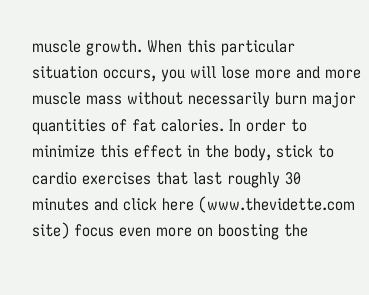muscle growth. When this particular situation occurs, you will lose more and more muscle mass without necessarily burn major quantities of fat calories. In order to minimize this effect in the body, stick to cardio exercises that last roughly 30 minutes and click here (www.thevidette.com site) focus even more on boosting the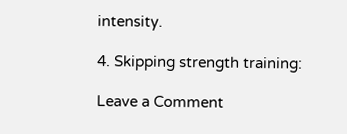intensity.

4. Skipping strength training:

Leave a Comment